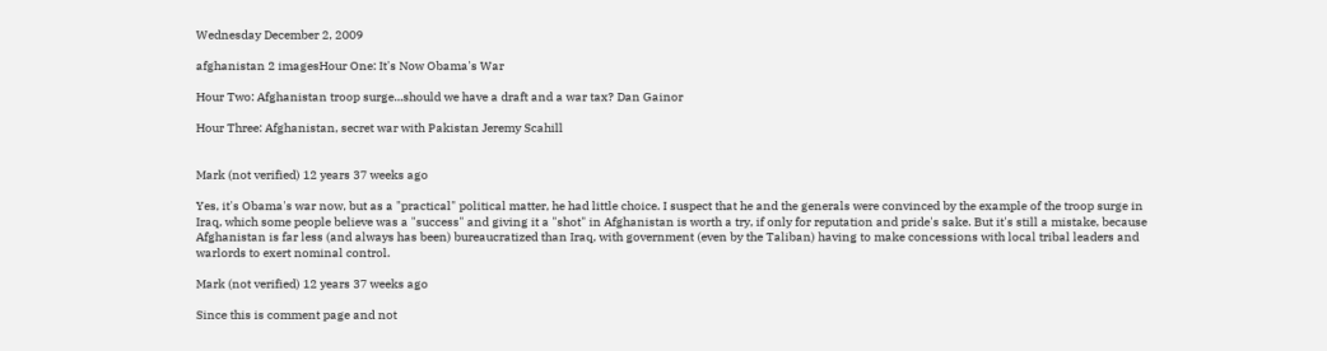Wednesday December 2, 2009

afghanistan 2 imagesHour One: It's Now Obama's War

Hour Two: Afghanistan troop surge...should we have a draft and a war tax? Dan Gainor

Hour Three: Afghanistan, secret war with Pakistan Jeremy Scahill


Mark (not verified) 12 years 37 weeks ago

Yes, it's Obama's war now, but as a "practical" political matter, he had little choice. I suspect that he and the generals were convinced by the example of the troop surge in Iraq, which some people believe was a "success" and giving it a "shot" in Afghanistan is worth a try, if only for reputation and pride's sake. But it's still a mistake, because Afghanistan is far less (and always has been) bureaucratized than Iraq, with government (even by the Taliban) having to make concessions with local tribal leaders and warlords to exert nominal control.

Mark (not verified) 12 years 37 weeks ago

Since this is comment page and not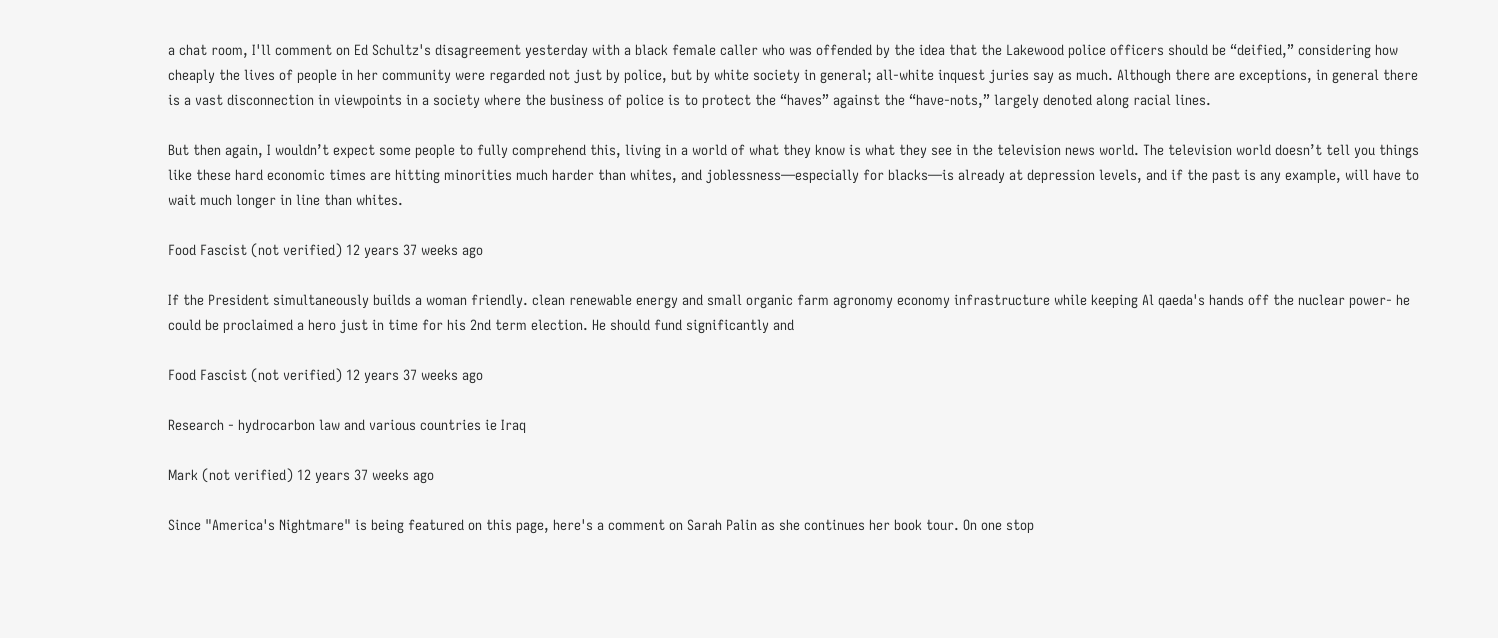a chat room, I'll comment on Ed Schultz's disagreement yesterday with a black female caller who was offended by the idea that the Lakewood police officers should be “deified,” considering how cheaply the lives of people in her community were regarded not just by police, but by white society in general; all-white inquest juries say as much. Although there are exceptions, in general there is a vast disconnection in viewpoints in a society where the business of police is to protect the “haves” against the “have-nots,” largely denoted along racial lines.

But then again, I wouldn’t expect some people to fully comprehend this, living in a world of what they know is what they see in the television news world. The television world doesn’t tell you things like these hard economic times are hitting minorities much harder than whites, and joblessness—especially for blacks—is already at depression levels, and if the past is any example, will have to wait much longer in line than whites.

Food Fascist (not verified) 12 years 37 weeks ago

If the President simultaneously builds a woman friendly. clean renewable energy and small organic farm agronomy economy infrastructure while keeping Al qaeda's hands off the nuclear power- he could be proclaimed a hero just in time for his 2nd term election. He should fund significantly and

Food Fascist (not verified) 12 years 37 weeks ago

Research - hydrocarbon law and various countries ie Iraq

Mark (not verified) 12 years 37 weeks ago

Since "America's Nightmare" is being featured on this page, here's a comment on Sarah Palin as she continues her book tour. On one stop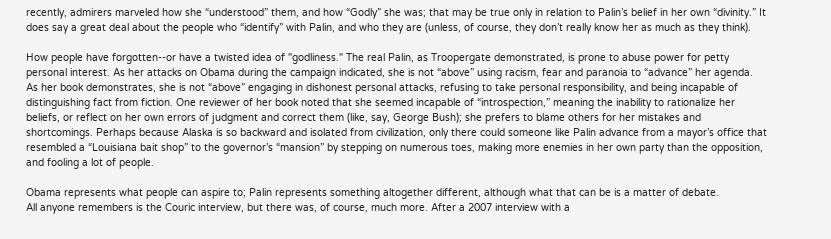recently, admirers marveled how she “understood” them, and how “Godly” she was; that may be true only in relation to Palin’s belief in her own “divinity.” It does say a great deal about the people who “identify” with Palin, and who they are (unless, of course, they don’t really know her as much as they think).

How people have forgotten--or have a twisted idea of "godliness." The real Palin, as Troopergate demonstrated, is prone to abuse power for petty personal interest. As her attacks on Obama during the campaign indicated, she is not “above” using racism, fear and paranoia to “advance” her agenda. As her book demonstrates, she is not “above” engaging in dishonest personal attacks, refusing to take personal responsibility, and being incapable of distinguishing fact from fiction. One reviewer of her book noted that she seemed incapable of “introspection,” meaning the inability to rationalize her beliefs, or reflect on her own errors of judgment and correct them (like, say, George Bush); she prefers to blame others for her mistakes and shortcomings. Perhaps because Alaska is so backward and isolated from civilization, only there could someone like Palin advance from a mayor’s office that resembled a “Louisiana bait shop” to the governor’s “mansion” by stepping on numerous toes, making more enemies in her own party than the opposition, and fooling a lot of people.

Obama represents what people can aspire to; Palin represents something altogether different, although what that can be is a matter of debate.
All anyone remembers is the Couric interview, but there was, of course, much more. After a 2007 interview with a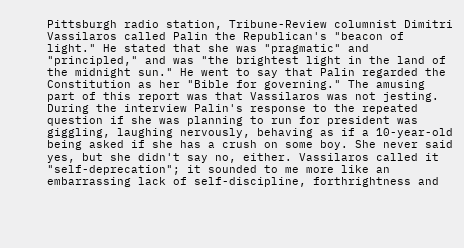Pittsburgh radio station, Tribune-Review columnist Dimitri Vassilaros called Palin the Republican's "beacon of light." He stated that she was "pragmatic" and "principled," and was "the brightest light in the land of the midnight sun." He went to say that Palin regarded the Constitution as her "Bible for governing." The amusing part of this report was that Vassilaros was not jesting. During the interview Palin's response to the repeated question if she was planning to run for president was giggling, laughing nervously, behaving as if a 10-year-old being asked if she has a crush on some boy. She never said yes, but she didn't say no, either. Vassilaros called it "self-deprecation"; it sounded to me more like an embarrassing lack of self-discipline, forthrightness and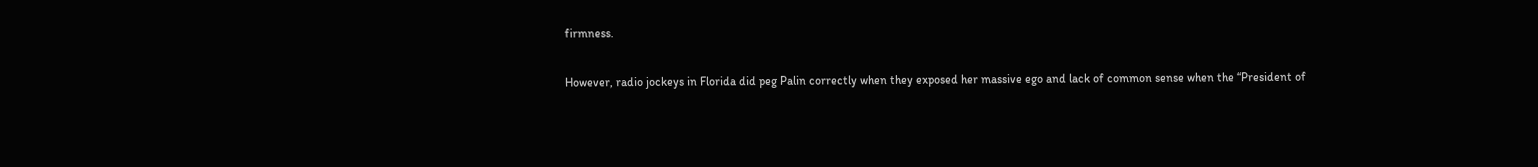firmness.

However, radio jockeys in Florida did peg Palin correctly when they exposed her massive ego and lack of common sense when the “President of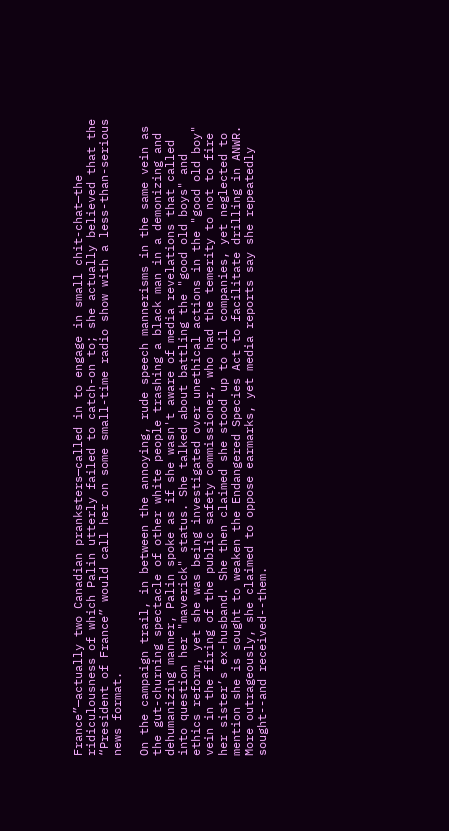France”—actually two Canadian pranksters—called in to engage in small chit-chat—the ridiculousness of which Palin utterly failed to catch-on to; she actually believed that the “President of France” would call her on some small-time radio show with a less-than-serious news format.

On the campaign trail, in between the annoying, rude speech mannerisms in the same vein as the gut-churning spectacle of other white people trashing a black man in a demonizing and dehumanizing manner, Palin spoke as if she wasn't aware of media revelations that called into question her "maverick" status. She talked about battling the "good old boys" and ethics reform, yet she was being investigated over unethical actions in the "good old boy" vein in the firing of the public safety commissioner, who had the temerity to not to fire her sister’s ex-husband. She then claimed she stood up to oil companies, yet neglected to mention she is sought to weaken the Endangered Species Act to facilitate drilling in ANWR. More outrageously, she claimed to oppose earmarks, yet media reports say she repeatedly sought--and received--them.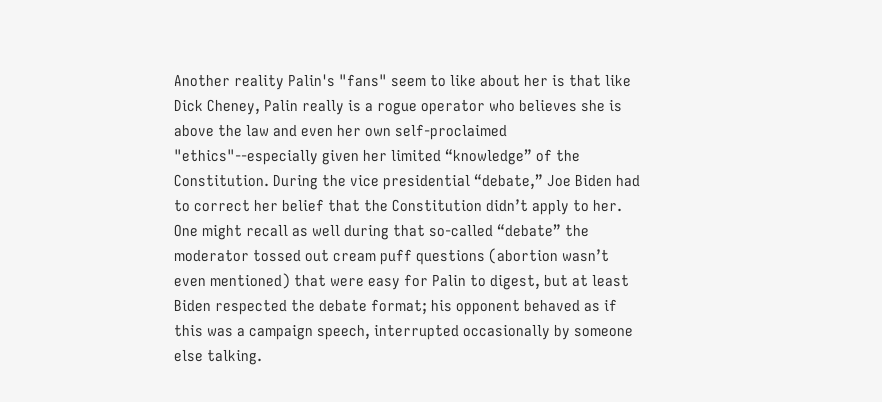Another reality Palin's "fans" seem to like about her is that like Dick Cheney, Palin really is a rogue operator who believes she is above the law and even her own self-proclaimed "ethics"--especially given her limited “knowledge” of the Constitution. During the vice presidential “debate,” Joe Biden had to correct her belief that the Constitution didn’t apply to her. One might recall as well during that so-called “debate” the moderator tossed out cream puff questions (abortion wasn’t even mentioned) that were easy for Palin to digest, but at least Biden respected the debate format; his opponent behaved as if this was a campaign speech, interrupted occasionally by someone else talking.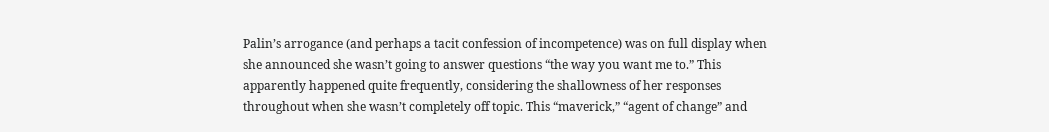Palin’s arrogance (and perhaps a tacit confession of incompetence) was on full display when she announced she wasn’t going to answer questions “the way you want me to.” This apparently happened quite frequently, considering the shallowness of her responses throughout when she wasn’t completely off topic. This “maverick,” “agent of change” and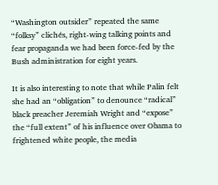“Washington outsider” repeated the same “folksy” clichés, right-wing talking points and fear propaganda we had been force-fed by the Bush administration for eight years.

It is also interesting to note that while Palin felt she had an “obligation” to denounce “radical” black preacher Jeremiah Wright and “expose” the “full extent” of his influence over Obama to frightened white people, the media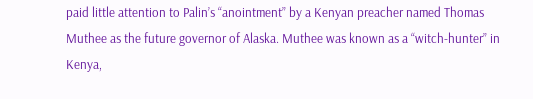paid little attention to Palin’s “anointment” by a Kenyan preacher named Thomas Muthee as the future governor of Alaska. Muthee was known as a “witch-hunter” in Kenya,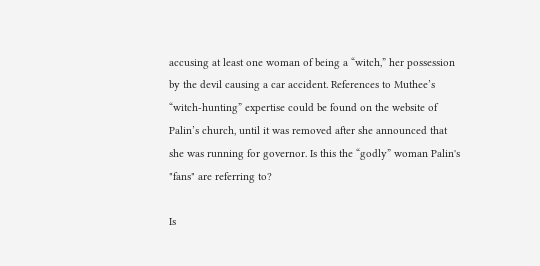accusing at least one woman of being a “witch,” her possession by the devil causing a car accident. References to Muthee’s “witch-hunting” expertise could be found on the website of Palin’s church, until it was removed after she announced that she was running for governor. Is this the “godly” woman Palin's "fans" are referring to?

Is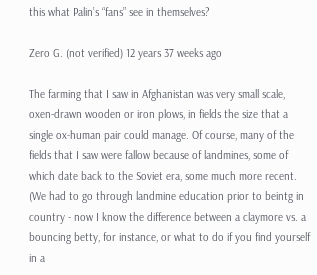this what Palin’s “fans” see in themselves?

Zero G. (not verified) 12 years 37 weeks ago

The farming that I saw in Afghanistan was very small scale, oxen-drawn wooden or iron plows, in fields the size that a single ox-human pair could manage. Of course, many of the fields that I saw were fallow because of landmines, some of which date back to the Soviet era, some much more recent. (We had to go through landmine education prior to beintg in country - now I know the difference between a claymore vs. a bouncing betty, for instance, or what to do if you find yourself in a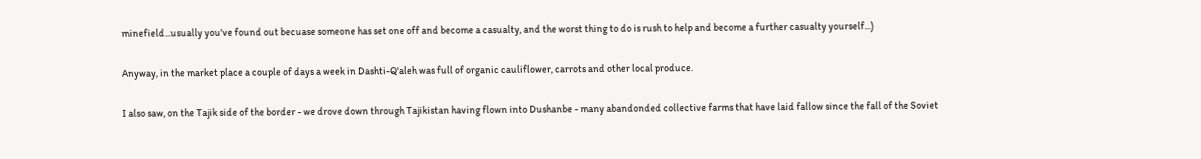minefield...usually you've found out becuase someone has set one off and become a casualty, and the worst thing to do is rush to help and become a further casualty yourself...)

Anyway, in the market place a couple of days a week in Dashti-Q'aleh was full of organic cauliflower, carrots and other local produce.

I also saw, on the Tajik side of the border - we drove down through Tajikistan having flown into Dushanbe - many abandonded collective farms that have laid fallow since the fall of the Soviet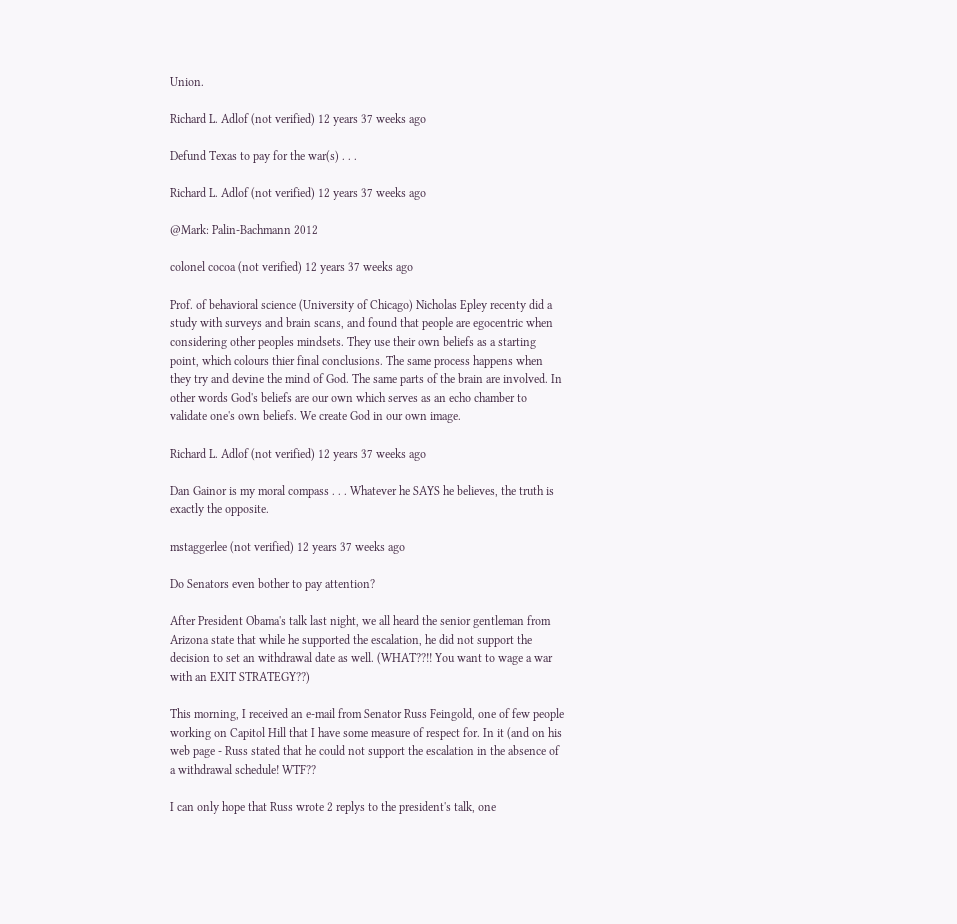Union.

Richard L. Adlof (not verified) 12 years 37 weeks ago

Defund Texas to pay for the war(s) . . .

Richard L. Adlof (not verified) 12 years 37 weeks ago

@Mark: Palin-Bachmann 2012

colonel cocoa (not verified) 12 years 37 weeks ago

Prof. of behavioral science (University of Chicago) Nicholas Epley recenty did a study with surveys and brain scans, and found that people are egocentric when considering other peoples mindsets. They use their own beliefs as a starting point, which colours thier final conclusions. The same process happens when they try and devine the mind of God. The same parts of the brain are involved. In other words God's beliefs are our own which serves as an echo chamber to validate one's own beliefs. We create God in our own image.

Richard L. Adlof (not verified) 12 years 37 weeks ago

Dan Gainor is my moral compass . . . Whatever he SAYS he believes, the truth is exactly the opposite.

mstaggerlee (not verified) 12 years 37 weeks ago

Do Senators even bother to pay attention?

After President Obama's talk last night, we all heard the senior gentleman from Arizona state that while he supported the escalation, he did not support the decision to set an withdrawal date as well. (WHAT??!! You want to wage a war with an EXIT STRATEGY??)

This morning, I received an e-mail from Senator Russ Feingold, one of few people working on Capitol Hill that I have some measure of respect for. In it (and on his web page - Russ stated that he could not support the escalation in the absence of a withdrawal schedule! WTF??

I can only hope that Russ wrote 2 replys to the president's talk, one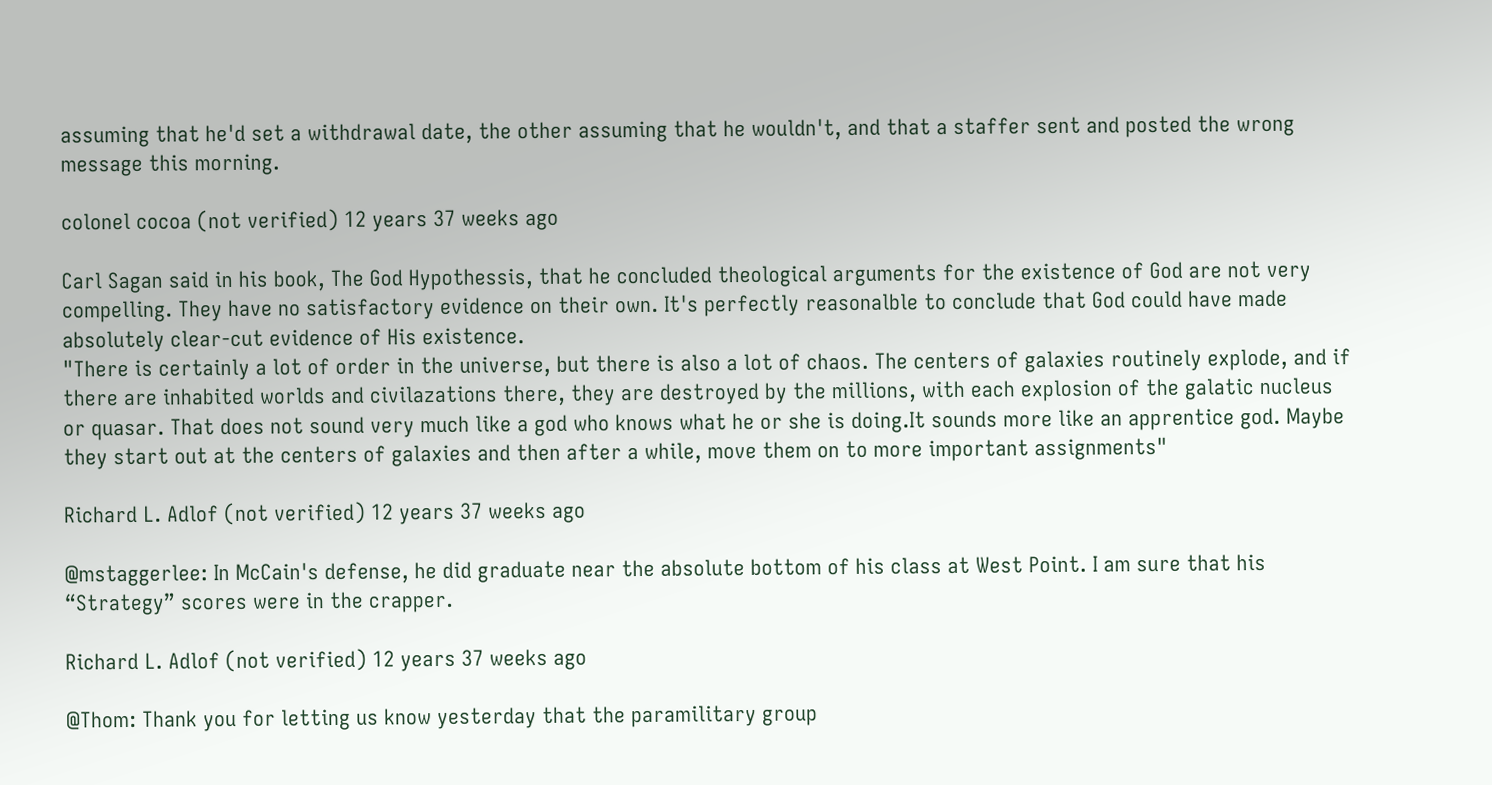assuming that he'd set a withdrawal date, the other assuming that he wouldn't, and that a staffer sent and posted the wrong message this morning.

colonel cocoa (not verified) 12 years 37 weeks ago

Carl Sagan said in his book, The God Hypothessis, that he concluded theological arguments for the existence of God are not very compelling. They have no satisfactory evidence on their own. It's perfectly reasonalble to conclude that God could have made absolutely clear-cut evidence of His existence.
"There is certainly a lot of order in the universe, but there is also a lot of chaos. The centers of galaxies routinely explode, and if there are inhabited worlds and civilazations there, they are destroyed by the millions, with each explosion of the galatic nucleus or quasar. That does not sound very much like a god who knows what he or she is doing.It sounds more like an apprentice god. Maybe they start out at the centers of galaxies and then after a while, move them on to more important assignments"

Richard L. Adlof (not verified) 12 years 37 weeks ago

@mstaggerlee: In McCain's defense, he did graduate near the absolute bottom of his class at West Point. I am sure that his “Strategy” scores were in the crapper.

Richard L. Adlof (not verified) 12 years 37 weeks ago

@Thom: Thank you for letting us know yesterday that the paramilitary group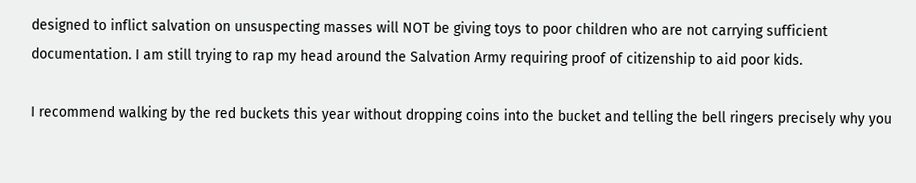designed to inflict salvation on unsuspecting masses will NOT be giving toys to poor children who are not carrying sufficient documentation. I am still trying to rap my head around the Salvation Army requiring proof of citizenship to aid poor kids.

I recommend walking by the red buckets this year without dropping coins into the bucket and telling the bell ringers precisely why you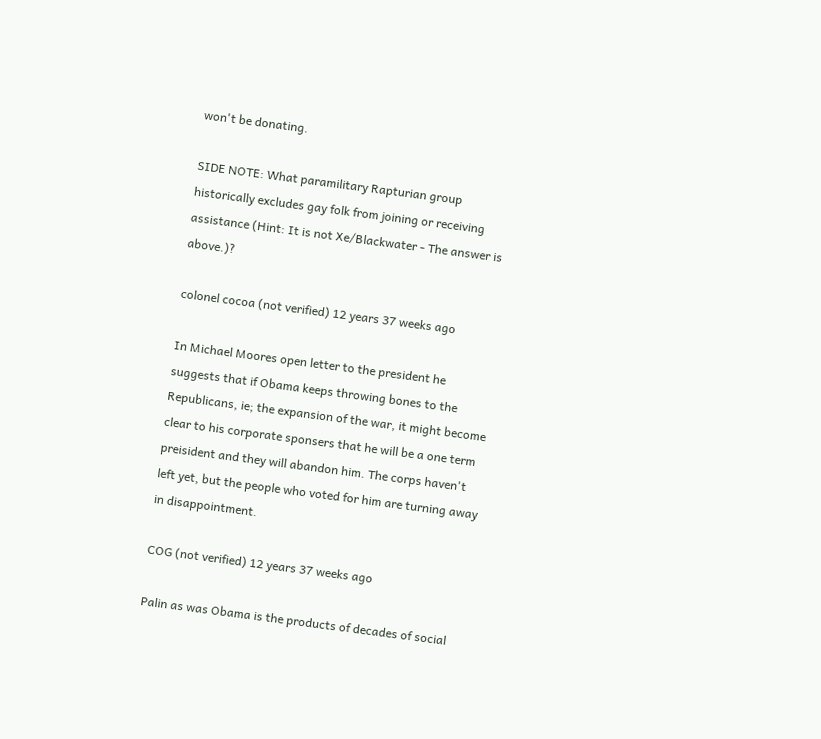won't be donating.

SIDE NOTE: What paramilitary Rapturian group historically excludes gay folk from joining or receiving assistance (Hint: It is not Xe/Blackwater - The answer is above.)?

colonel cocoa (not verified) 12 years 37 weeks ago

In Michael Moores open letter to the president he suggests that if Obama keeps throwing bones to the Republicans, ie; the expansion of the war, it might become clear to his corporate sponsers that he will be a one term preisident and they will abandon him. The corps haven't left yet, but the people who voted for him are turning away in disappointment.

COG (not verified) 12 years 37 weeks ago

Palin as was Obama is the products of decades of social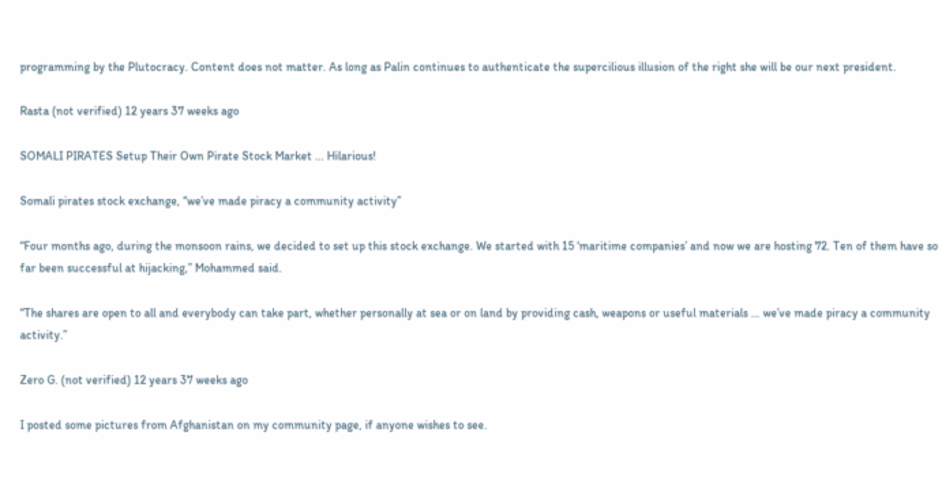programming by the Plutocracy. Content does not matter. As long as Palin continues to authenticate the supercilious illusion of the right she will be our next president.

Rasta (not verified) 12 years 37 weeks ago

SOMALI PIRATES Setup Their Own Pirate Stock Market ... Hilarious!

Somali pirates stock exchange, “we’ve made piracy a community activity”

“Four months ago, during the monsoon rains, we decided to set up this stock exchange. We started with 15 ‘maritime companies’ and now we are hosting 72. Ten of them have so far been successful at hijacking,” Mohammed said.

“The shares are open to all and everybody can take part, whether personally at sea or on land by providing cash, weapons or useful materials … we’ve made piracy a community activity.”

Zero G. (not verified) 12 years 37 weeks ago

I posted some pictures from Afghanistan on my community page, if anyone wishes to see.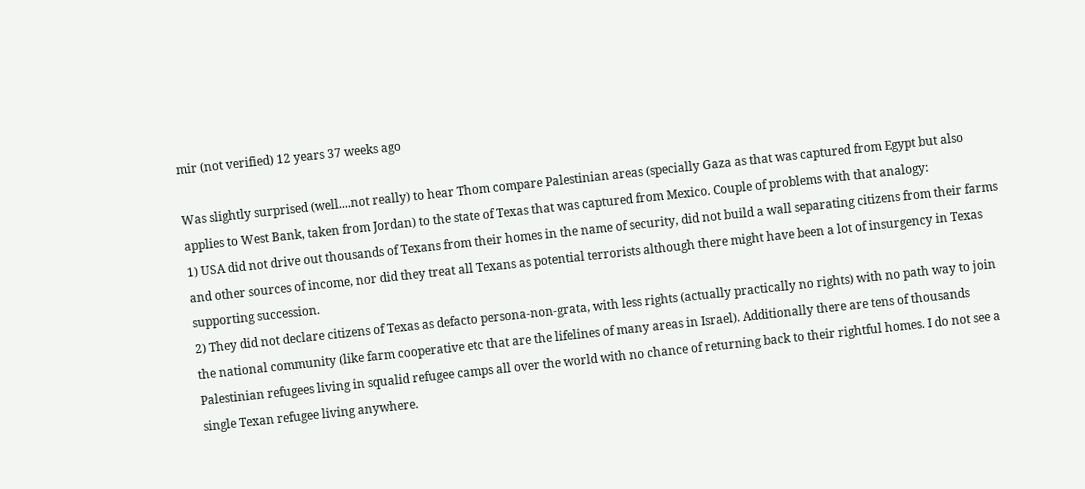mir (not verified) 12 years 37 weeks ago

Was slightly surprised (well....not really) to hear Thom compare Palestinian areas (specially Gaza as that was captured from Egypt but also applies to West Bank, taken from Jordan) to the state of Texas that was captured from Mexico. Couple of problems with that analogy:
1) USA did not drive out thousands of Texans from their homes in the name of security, did not build a wall separating citizens from their farms and other sources of income, nor did they treat all Texans as potential terrorists although there might have been a lot of insurgency in Texas supporting succession.
2) They did not declare citizens of Texas as defacto persona-non-grata, with less rights (actually practically no rights) with no path way to join the national community (like farm cooperative etc that are the lifelines of many areas in Israel). Additionally there are tens of thousands Palestinian refugees living in squalid refugee camps all over the world with no chance of returning back to their rightful homes. I do not see a single Texan refugee living anywhere.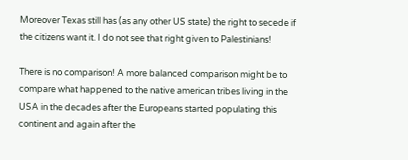Moreover Texas still has (as any other US state) the right to secede if the citizens want it. I do not see that right given to Palestinians!

There is no comparison! A more balanced comparison might be to compare what happened to the native american tribes living in the USA in the decades after the Europeans started populating this continent and again after the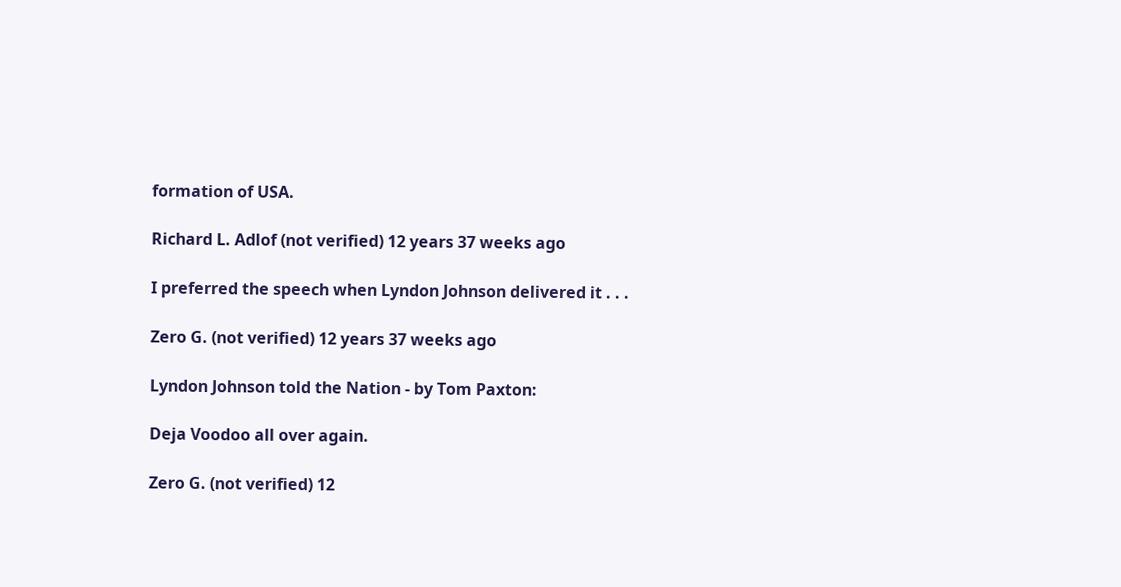formation of USA.

Richard L. Adlof (not verified) 12 years 37 weeks ago

I preferred the speech when Lyndon Johnson delivered it . . .

Zero G. (not verified) 12 years 37 weeks ago

Lyndon Johnson told the Nation - by Tom Paxton:

Deja Voodoo all over again.

Zero G. (not verified) 12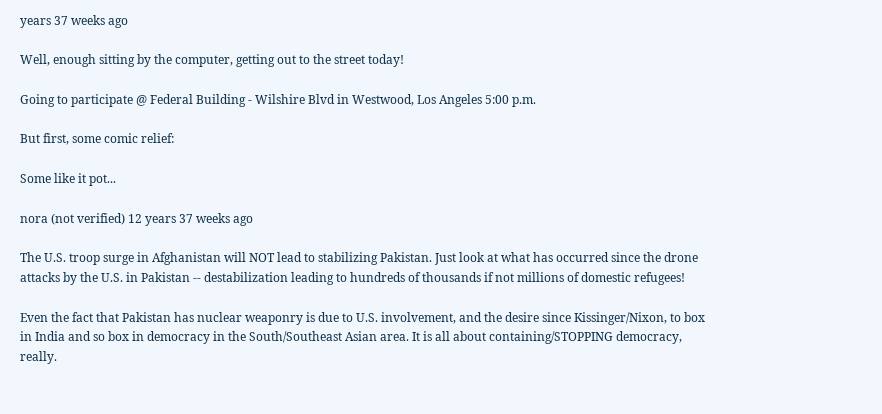years 37 weeks ago

Well, enough sitting by the computer, getting out to the street today!

Going to participate @ Federal Building - Wilshire Blvd in Westwood, Los Angeles 5:00 p.m.

But first, some comic relief:

Some like it pot...

nora (not verified) 12 years 37 weeks ago

The U.S. troop surge in Afghanistan will NOT lead to stabilizing Pakistan. Just look at what has occurred since the drone attacks by the U.S. in Pakistan -- destabilization leading to hundreds of thousands if not millions of domestic refugees!

Even the fact that Pakistan has nuclear weaponry is due to U.S. involvement, and the desire since Kissinger/Nixon, to box in India and so box in democracy in the South/Southeast Asian area. It is all about containing/STOPPING democracy, really.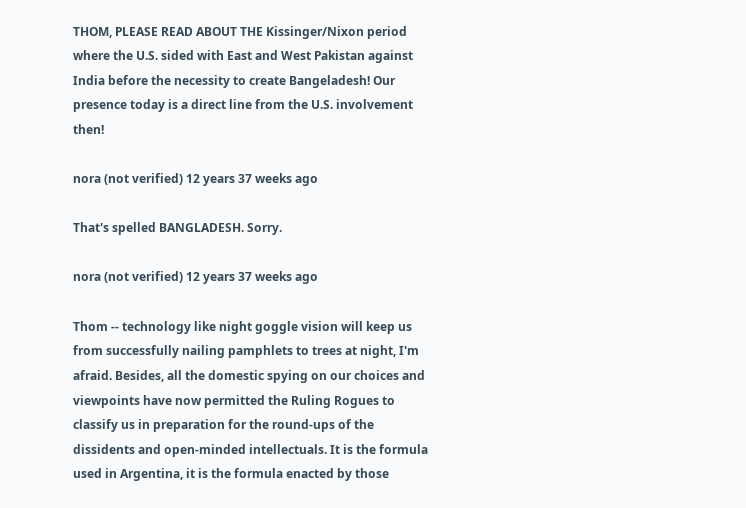THOM, PLEASE READ ABOUT THE Kissinger/Nixon period where the U.S. sided with East and West Pakistan against India before the necessity to create Bangeladesh! Our presence today is a direct line from the U.S. involvement then!

nora (not verified) 12 years 37 weeks ago

That's spelled BANGLADESH. Sorry.

nora (not verified) 12 years 37 weeks ago

Thom -- technology like night goggle vision will keep us from successfully nailing pamphlets to trees at night, I'm afraid. Besides, all the domestic spying on our choices and viewpoints have now permitted the Ruling Rogues to classify us in preparation for the round-ups of the dissidents and open-minded intellectuals. It is the formula used in Argentina, it is the formula enacted by those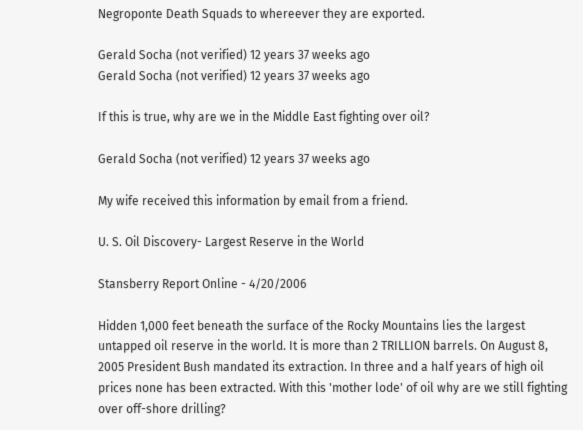Negroponte Death Squads to whereever they are exported.

Gerald Socha (not verified) 12 years 37 weeks ago
Gerald Socha (not verified) 12 years 37 weeks ago

If this is true, why are we in the Middle East fighting over oil?

Gerald Socha (not verified) 12 years 37 weeks ago

My wife received this information by email from a friend.

U. S. Oil Discovery- Largest Reserve in the World

Stansberry Report Online - 4/20/2006

Hidden 1,000 feet beneath the surface of the Rocky Mountains lies the largest untapped oil reserve in the world. It is more than 2 TRILLION barrels. On August 8, 2005 President Bush mandated its extraction. In three and a half years of high oil prices none has been extracted. With this 'mother lode' of oil why are we still fighting over off-shore drilling?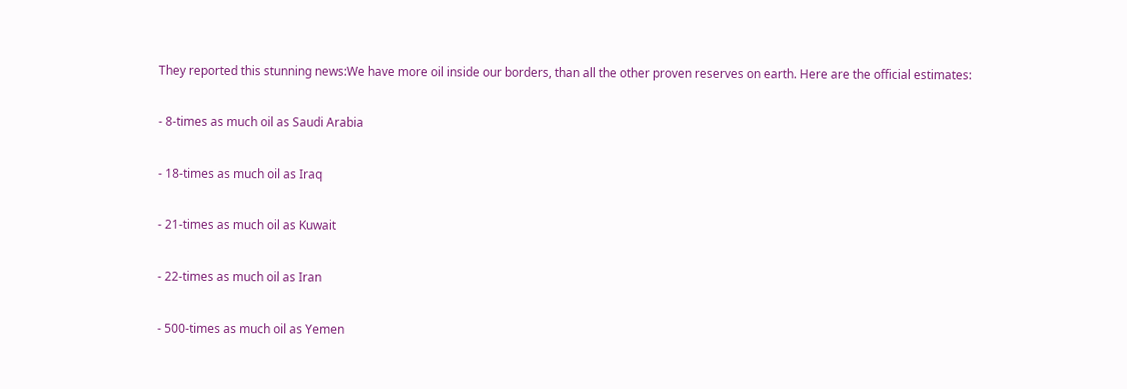They reported this stunning news:We have more oil inside our borders, than all the other proven reserves on earth. Here are the official estimates:

- 8-times as much oil as Saudi Arabia

- 18-times as much oil as Iraq

- 21-times as much oil as Kuwait

- 22-times as much oil as Iran

- 500-times as much oil as Yemen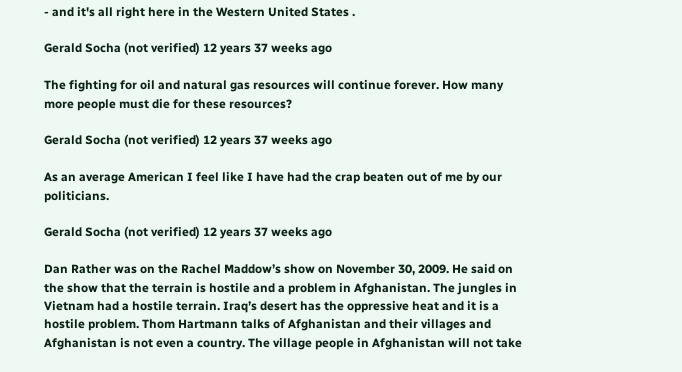- and it's all right here in the Western United States .

Gerald Socha (not verified) 12 years 37 weeks ago

The fighting for oil and natural gas resources will continue forever. How many more people must die for these resources?

Gerald Socha (not verified) 12 years 37 weeks ago

As an average American I feel like I have had the crap beaten out of me by our politicians.

Gerald Socha (not verified) 12 years 37 weeks ago

Dan Rather was on the Rachel Maddow’s show on November 30, 2009. He said on the show that the terrain is hostile and a problem in Afghanistan. The jungles in Vietnam had a hostile terrain. Iraq’s desert has the oppressive heat and it is a hostile problem. Thom Hartmann talks of Afghanistan and their villages and Afghanistan is not even a country. The village people in Afghanistan will not take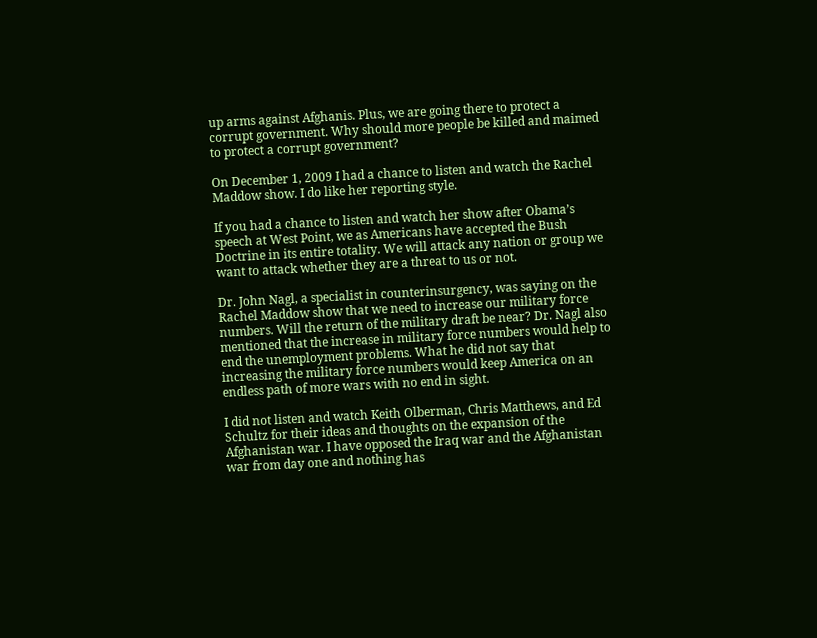up arms against Afghanis. Plus, we are going there to protect a corrupt government. Why should more people be killed and maimed to protect a corrupt government?

On December 1, 2009 I had a chance to listen and watch the Rachel Maddow show. I do like her reporting style.

If you had a chance to listen and watch her show after Obama’s speech at West Point, we as Americans have accepted the Bush Doctrine in its entire totality. We will attack any nation or group we want to attack whether they are a threat to us or not.

Dr. John Nagl, a specialist in counterinsurgency, was saying on the Rachel Maddow show that we need to increase our military force numbers. Will the return of the military draft be near? Dr. Nagl also mentioned that the increase in military force numbers would help to end the unemployment problems. What he did not say that increasing the military force numbers would keep America on an endless path of more wars with no end in sight.

I did not listen and watch Keith Olberman, Chris Matthews, and Ed Schultz for their ideas and thoughts on the expansion of the Afghanistan war. I have opposed the Iraq war and the Afghanistan war from day one and nothing has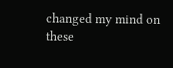changed my mind on these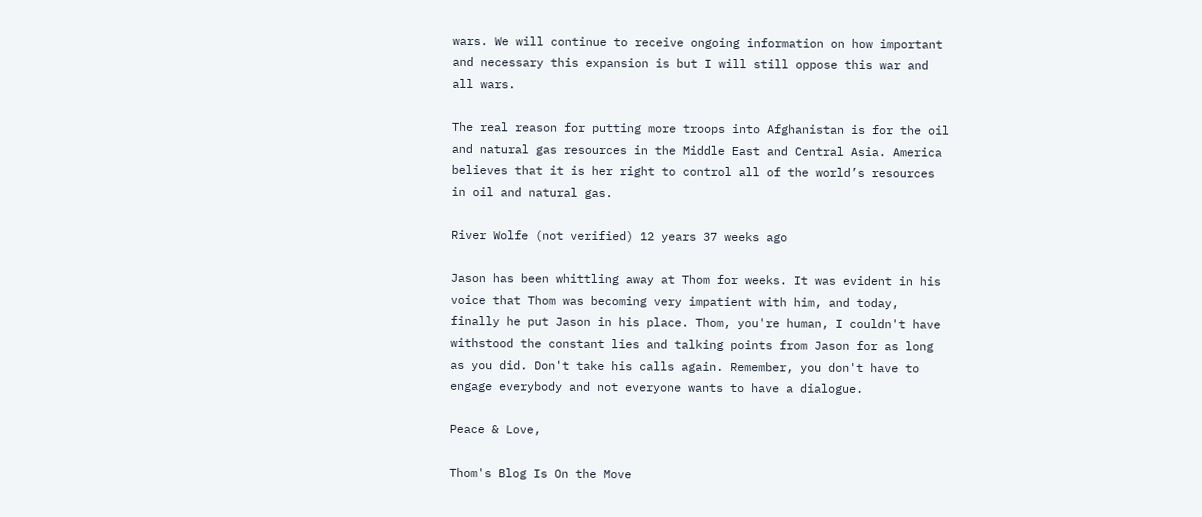wars. We will continue to receive ongoing information on how important and necessary this expansion is but I will still oppose this war and all wars.

The real reason for putting more troops into Afghanistan is for the oil and natural gas resources in the Middle East and Central Asia. America believes that it is her right to control all of the world’s resources in oil and natural gas.

River Wolfe (not verified) 12 years 37 weeks ago

Jason has been whittling away at Thom for weeks. It was evident in his voice that Thom was becoming very impatient with him, and today, finally he put Jason in his place. Thom, you're human, I couldn't have withstood the constant lies and talking points from Jason for as long as you did. Don't take his calls again. Remember, you don't have to engage everybody and not everyone wants to have a dialogue.

Peace & Love,

Thom's Blog Is On the Move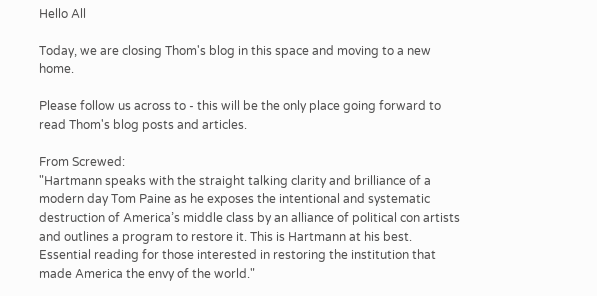Hello All

Today, we are closing Thom's blog in this space and moving to a new home.

Please follow us across to - this will be the only place going forward to read Thom's blog posts and articles.

From Screwed:
"Hartmann speaks with the straight talking clarity and brilliance of a modern day Tom Paine as he exposes the intentional and systematic destruction of America’s middle class by an alliance of political con artists and outlines a program to restore it. This is Hartmann at his best. Essential reading for those interested in restoring the institution that made America the envy of the world."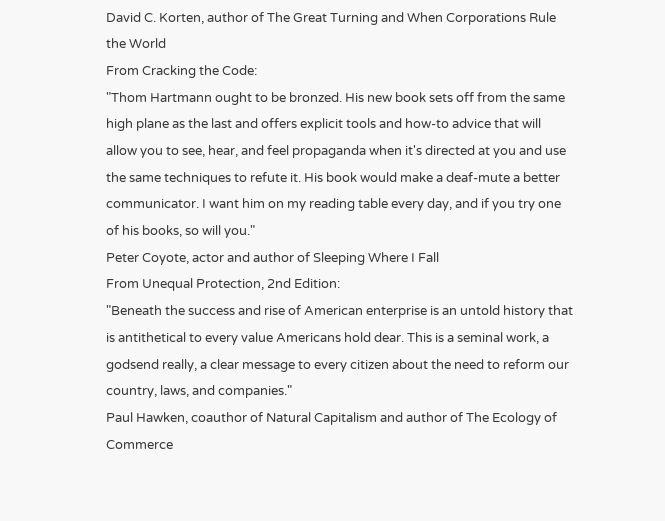David C. Korten, author of The Great Turning and When Corporations Rule the World
From Cracking the Code:
"Thom Hartmann ought to be bronzed. His new book sets off from the same high plane as the last and offers explicit tools and how-to advice that will allow you to see, hear, and feel propaganda when it's directed at you and use the same techniques to refute it. His book would make a deaf-mute a better communicator. I want him on my reading table every day, and if you try one of his books, so will you."
Peter Coyote, actor and author of Sleeping Where I Fall
From Unequal Protection, 2nd Edition:
"Beneath the success and rise of American enterprise is an untold history that is antithetical to every value Americans hold dear. This is a seminal work, a godsend really, a clear message to every citizen about the need to reform our country, laws, and companies."
Paul Hawken, coauthor of Natural Capitalism and author of The Ecology of Commerce